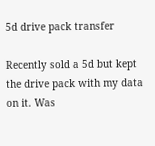5d drive pack transfer

Recently sold a 5d but kept the drive pack with my data on it. Was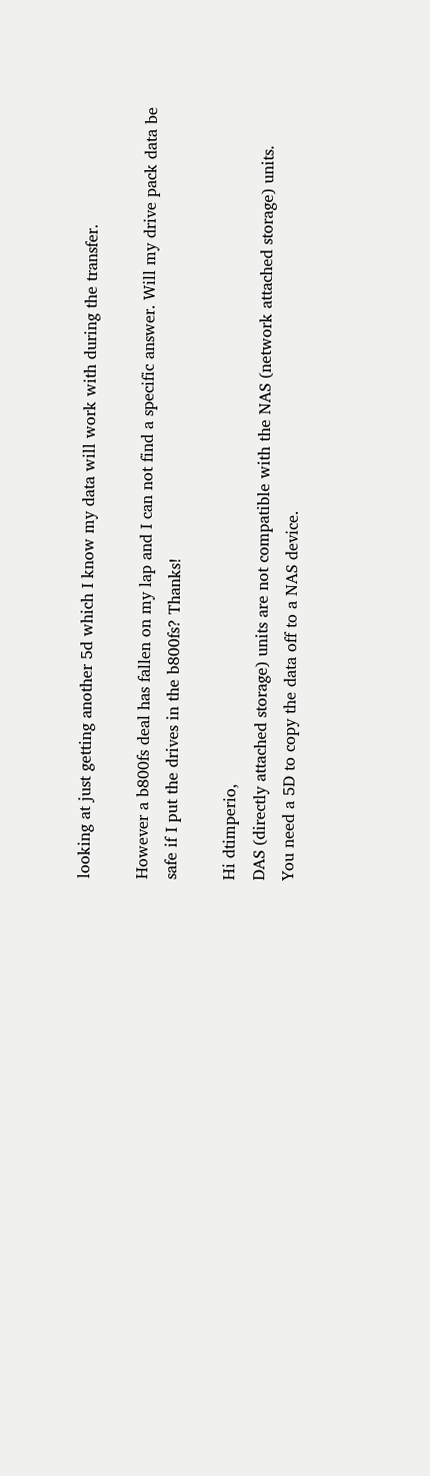looking at just getting another 5d which I know my data will work with during the transfer.

However a b800fs deal has fallen on my lap and I can not find a specific answer. Will my drive pack data be safe if I put the drives in the b800fs? Thanks!

Hi dtimperio,
DAS (directly attached storage) units are not compatible with the NAS (network attached storage) units.
You need a 5D to copy the data off to a NAS device.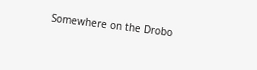Somewhere on the Drobo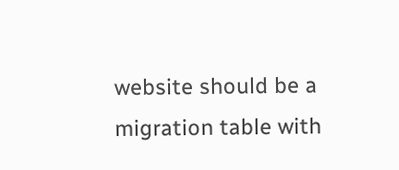website should be a migration table with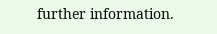further information.